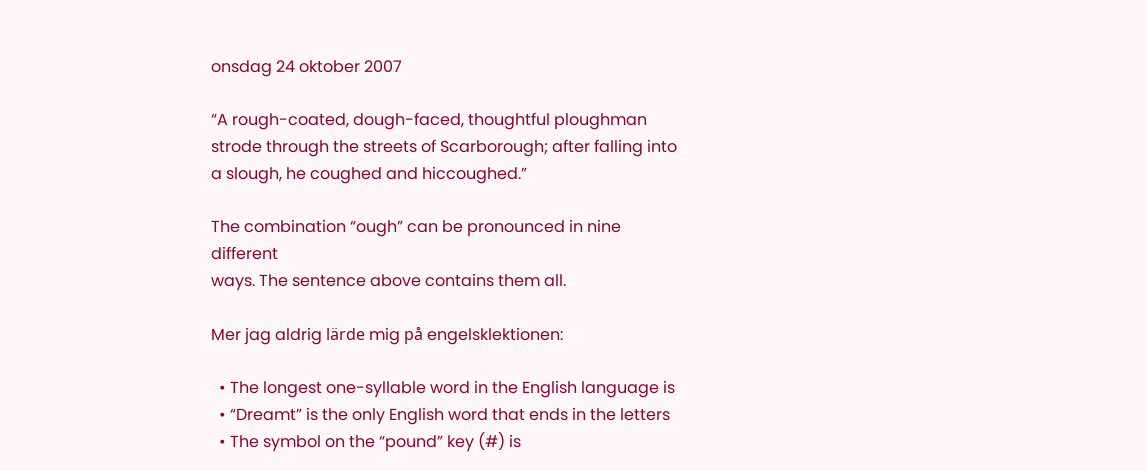onsdag 24 oktober 2007

“A rough-coated, dough-faced, thoughtful ploughman strode through the streets of Scarborough; after falling into a slough, he coughed and hiccoughed.”

The combination “ough” can be pronounced in nine different
ways. The sentence above contains them all.

Mer jag aldrig lärde mig på engelsklektionen:

  • The longest one-syllable word in the English language is
  • “Dreamt” is the only English word that ends in the letters
  • The symbol on the “pound” key (#) is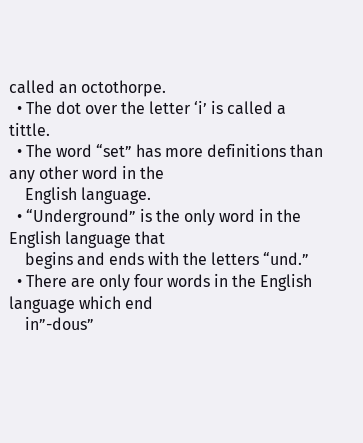called an octothorpe.
  • The dot over the letter ‘i’ is called a tittle.
  • The word “set” has more definitions than any other word in the
    English language.
  • “Underground” is the only word in the English language that
    begins and ends with the letters “und.”
  • There are only four words in the English language which end
    in”-dous”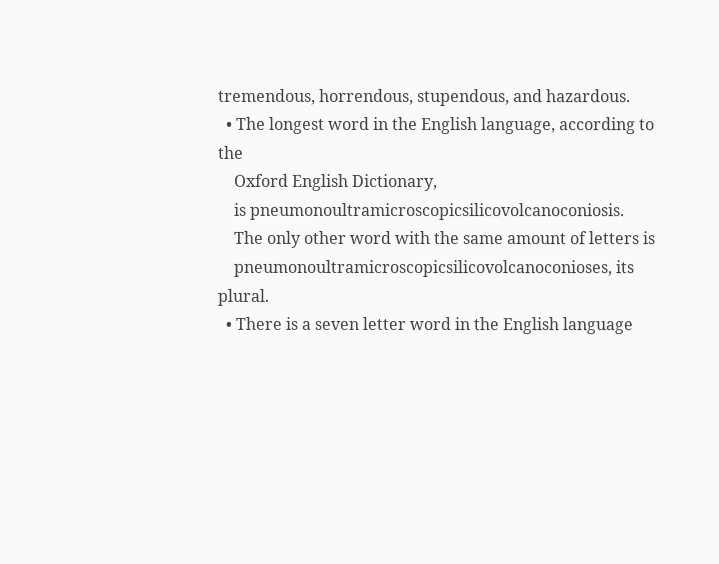tremendous, horrendous, stupendous, and hazardous.
  • The longest word in the English language, according to the
    Oxford English Dictionary,
    is pneumonoultramicroscopicsilicovolcanoconiosis.
    The only other word with the same amount of letters is
    pneumonoultramicroscopicsilicovolcanoconioses, its plural.
  • There is a seven letter word in the English language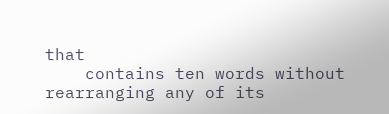that
    contains ten words without rearranging any of its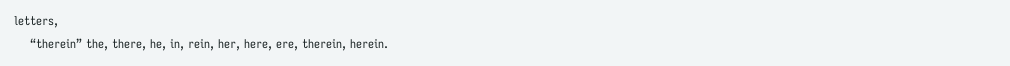letters,
    “therein” the, there, he, in, rein, her, here, ere, therein, herein.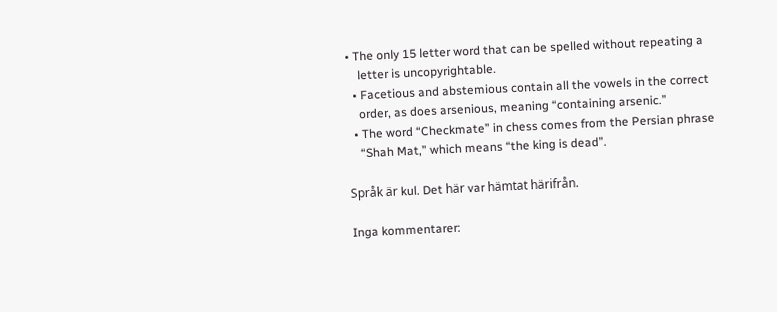• The only 15 letter word that can be spelled without repeating a
    letter is uncopyrightable.
  • Facetious and abstemious contain all the vowels in the correct
    order, as does arsenious, meaning “containing arsenic.”
  • The word “Checkmate” in chess comes from the Persian phrase
    “Shah Mat,” which means “the king is dead”.

Språk är kul. Det här var hämtat härifrån.

Inga kommentarer: